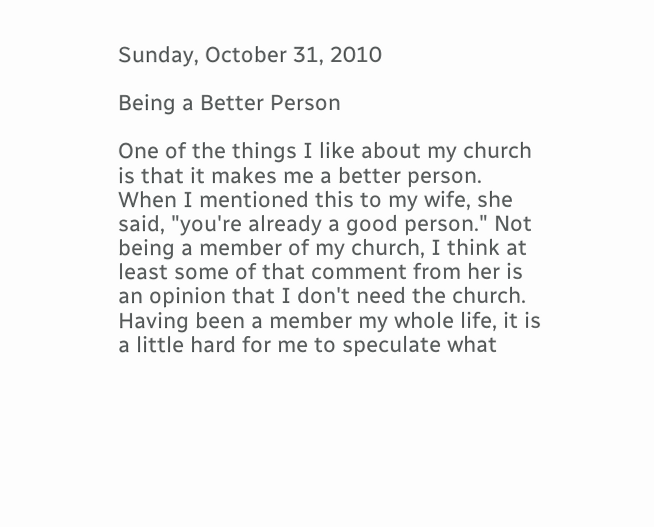Sunday, October 31, 2010

Being a Better Person

One of the things I like about my church is that it makes me a better person. When I mentioned this to my wife, she said, "you're already a good person." Not being a member of my church, I think at least some of that comment from her is an opinion that I don't need the church. Having been a member my whole life, it is a little hard for me to speculate what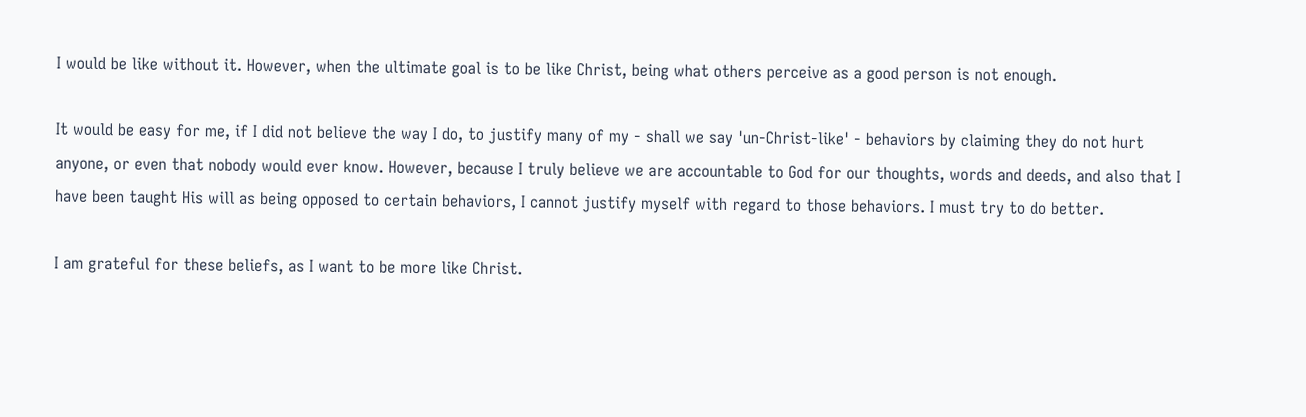I would be like without it. However, when the ultimate goal is to be like Christ, being what others perceive as a good person is not enough.

It would be easy for me, if I did not believe the way I do, to justify many of my - shall we say 'un-Christ-like' - behaviors by claiming they do not hurt anyone, or even that nobody would ever know. However, because I truly believe we are accountable to God for our thoughts, words and deeds, and also that I have been taught His will as being opposed to certain behaviors, I cannot justify myself with regard to those behaviors. I must try to do better.

I am grateful for these beliefs, as I want to be more like Christ.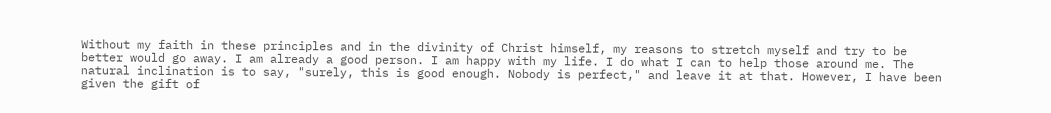Without my faith in these principles and in the divinity of Christ himself, my reasons to stretch myself and try to be better would go away. I am already a good person. I am happy with my life. I do what I can to help those around me. The natural inclination is to say, "surely, this is good enough. Nobody is perfect," and leave it at that. However, I have been given the gift of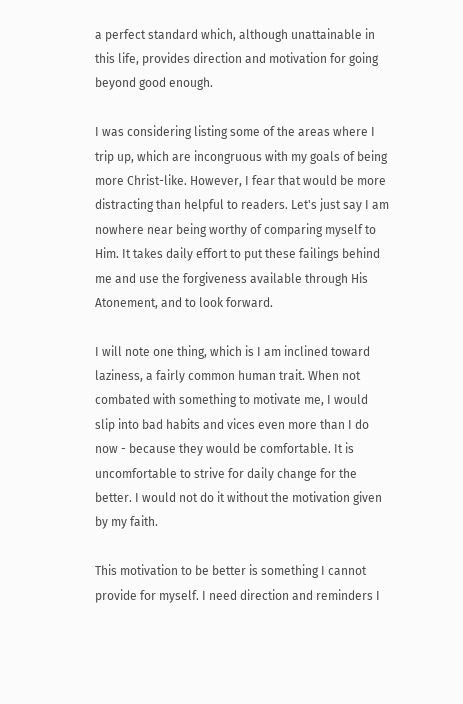a perfect standard which, although unattainable in this life, provides direction and motivation for going beyond good enough.

I was considering listing some of the areas where I trip up, which are incongruous with my goals of being more Christ-like. However, I fear that would be more distracting than helpful to readers. Let's just say I am nowhere near being worthy of comparing myself to Him. It takes daily effort to put these failings behind me and use the forgiveness available through His Atonement, and to look forward.

I will note one thing, which is I am inclined toward laziness, a fairly common human trait. When not combated with something to motivate me, I would slip into bad habits and vices even more than I do now - because they would be comfortable. It is uncomfortable to strive for daily change for the better. I would not do it without the motivation given by my faith.

This motivation to be better is something I cannot provide for myself. I need direction and reminders I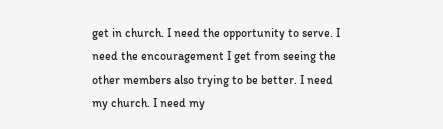get in church. I need the opportunity to serve. I need the encouragement I get from seeing the other members also trying to be better. I need my church. I need my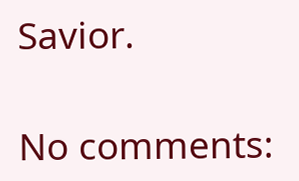Savior.

No comments: